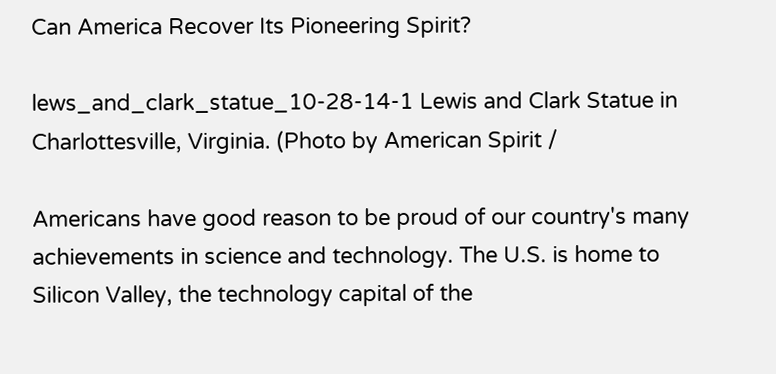Can America Recover Its Pioneering Spirit?

lews_and_clark_statue_10-28-14-1 Lewis and Clark Statue in Charlottesville, Virginia. (Photo by American Spirit /

Americans have good reason to be proud of our country's many achievements in science and technology. The U.S. is home to Silicon Valley, the technology capital of the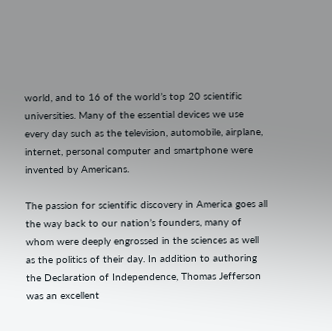world, and to 16 of the world’s top 20 scientific universities. Many of the essential devices we use every day such as the television, automobile, airplane, internet, personal computer and smartphone were invented by Americans.

The passion for scientific discovery in America goes all the way back to our nation’s founders, many of whom were deeply engrossed in the sciences as well as the politics of their day. In addition to authoring the Declaration of Independence, Thomas Jefferson was an excellent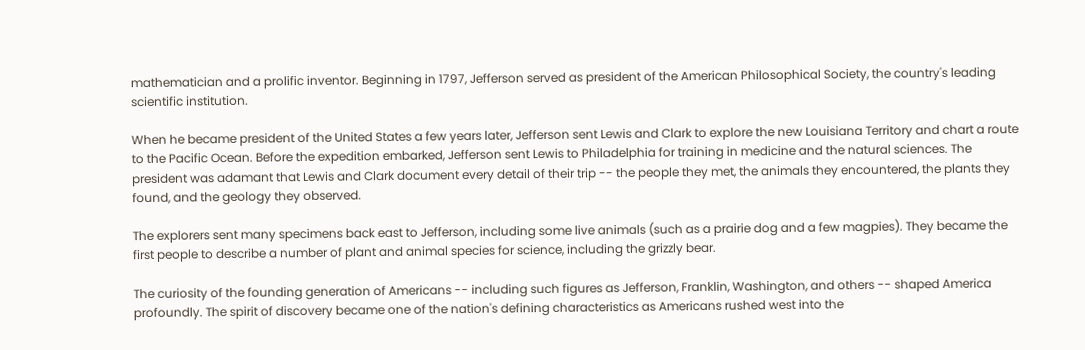mathematician and a prolific inventor. Beginning in 1797, Jefferson served as president of the American Philosophical Society, the country's leading scientific institution.

When he became president of the United States a few years later, Jefferson sent Lewis and Clark to explore the new Louisiana Territory and chart a route to the Pacific Ocean. Before the expedition embarked, Jefferson sent Lewis to Philadelphia for training in medicine and the natural sciences. The president was adamant that Lewis and Clark document every detail of their trip -- the people they met, the animals they encountered, the plants they found, and the geology they observed.

The explorers sent many specimens back east to Jefferson, including some live animals (such as a prairie dog and a few magpies). They became the first people to describe a number of plant and animal species for science, including the grizzly bear.

The curiosity of the founding generation of Americans -- including such figures as Jefferson, Franklin, Washington, and others -- shaped America profoundly. The spirit of discovery became one of the nation's defining characteristics as Americans rushed west into the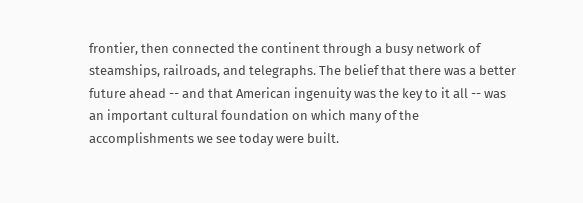frontier, then connected the continent through a busy network of steamships, railroads, and telegraphs. The belief that there was a better future ahead -- and that American ingenuity was the key to it all -- was an important cultural foundation on which many of the accomplishments we see today were built.